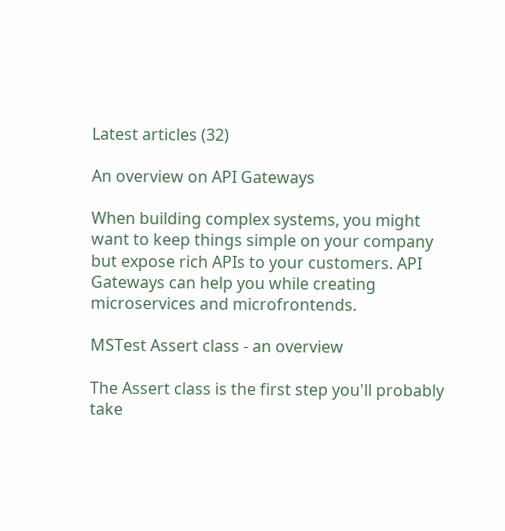Latest articles (32)

An overview on API Gateways

When building complex systems, you might want to keep things simple on your company but expose rich APIs to your customers. API Gateways can help you while creating microservices and microfrontends.

MSTest Assert class - an overview

The Assert class is the first step you'll probably take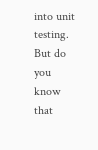into unit testing. But do you know that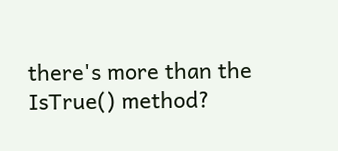there's more than the IsTrue() method?